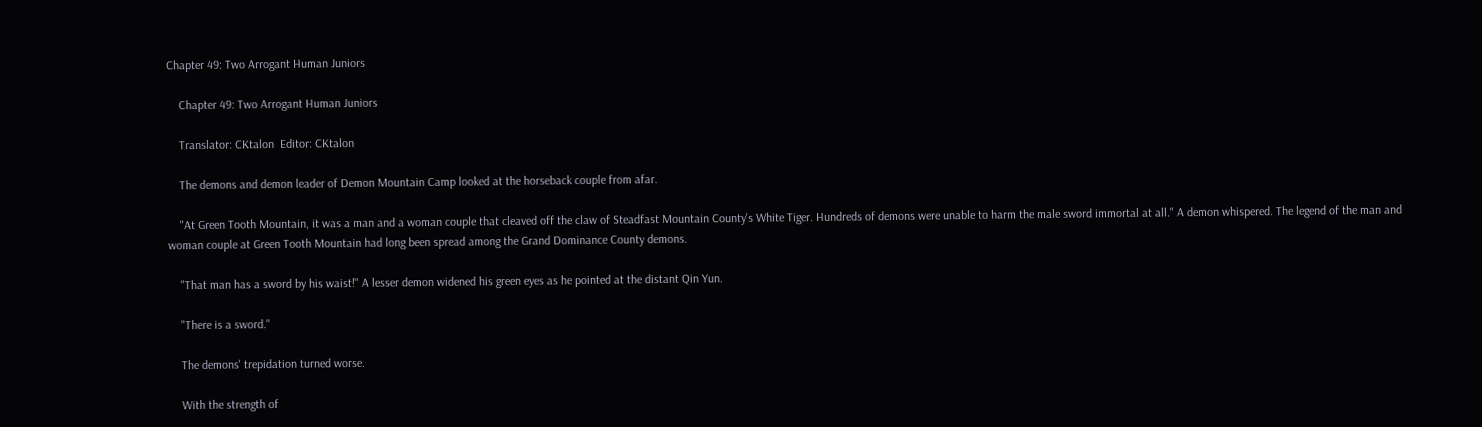Chapter 49: Two Arrogant Human Juniors

    Chapter 49: Two Arrogant Human Juniors

    Translator: CKtalon  Editor: CKtalon

    The demons and demon leader of Demon Mountain Camp looked at the horseback couple from afar.

    "At Green Tooth Mountain, it was a man and a woman couple that cleaved off the claw of Steadfast Mountain County's White Tiger. Hundreds of demons were unable to harm the male sword immortal at all." A demon whispered. The legend of the man and woman couple at Green Tooth Mountain had long been spread among the Grand Dominance County demons.

    "That man has a sword by his waist!" A lesser demon widened his green eyes as he pointed at the distant Qin Yun.

    "There is a sword."

    The demons' trepidation turned worse.

    With the strength of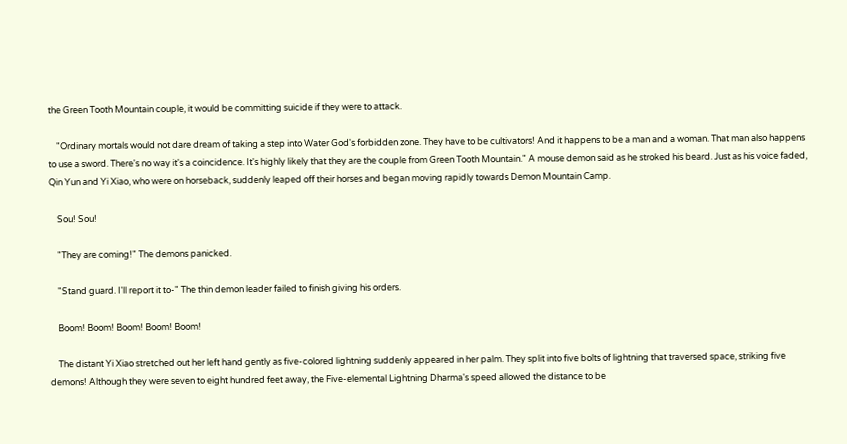the Green Tooth Mountain couple, it would be committing suicide if they were to attack.

    "Ordinary mortals would not dare dream of taking a step into Water God's forbidden zone. They have to be cultivators! And it happens to be a man and a woman. That man also happens to use a sword. There's no way it's a coincidence. It's highly likely that they are the couple from Green Tooth Mountain." A mouse demon said as he stroked his beard. Just as his voice faded, Qin Yun and Yi Xiao, who were on horseback, suddenly leaped off their horses and began moving rapidly towards Demon Mountain Camp.

    Sou! Sou!

    "They are coming!" The demons panicked.

    "Stand guard. I'll report it to-" The thin demon leader failed to finish giving his orders.

    Boom! Boom! Boom! Boom! Boom!

    The distant Yi Xiao stretched out her left hand gently as five-colored lightning suddenly appeared in her palm. They split into five bolts of lightning that traversed space, striking five demons! Although they were seven to eight hundred feet away, the Five-elemental Lightning Dharma's speed allowed the distance to be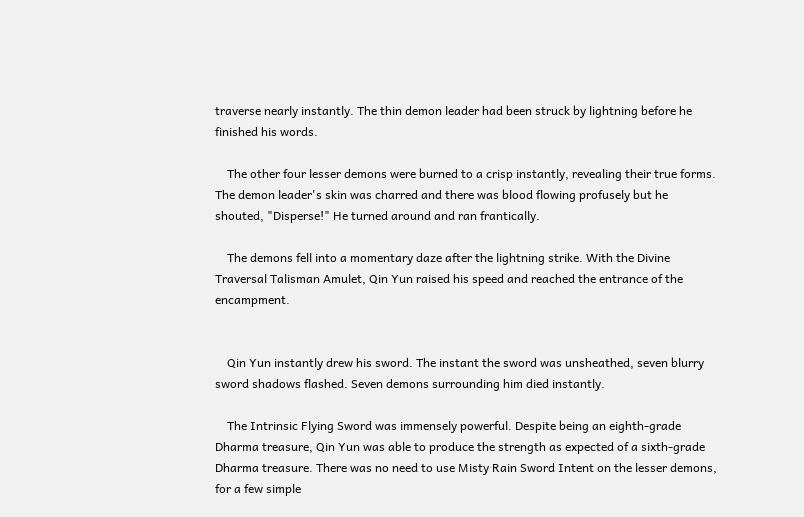traverse nearly instantly. The thin demon leader had been struck by lightning before he finished his words.

    The other four lesser demons were burned to a crisp instantly, revealing their true forms. The demon leader's skin was charred and there was blood flowing profusely but he shouted, "Disperse!" He turned around and ran frantically.

    The demons fell into a momentary daze after the lightning strike. With the Divine Traversal Talisman Amulet, Qin Yun raised his speed and reached the entrance of the encampment.


    Qin Yun instantly drew his sword. The instant the sword was unsheathed, seven blurry sword shadows flashed. Seven demons surrounding him died instantly.

    The Intrinsic Flying Sword was immensely powerful. Despite being an eighth-grade Dharma treasure, Qin Yun was able to produce the strength as expected of a sixth-grade Dharma treasure. There was no need to use Misty Rain Sword Intent on the lesser demons, for a few simple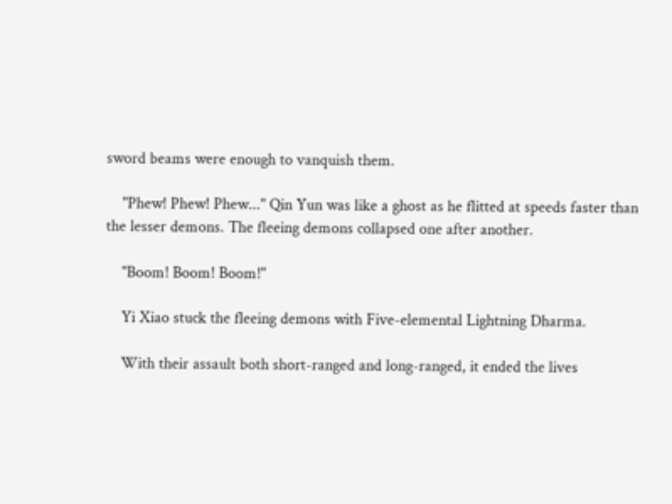sword beams were enough to vanquish them.

    "Phew! Phew! Phew..." Qin Yun was like a ghost as he flitted at speeds faster than the lesser demons. The fleeing demons collapsed one after another.

    "Boom! Boom! Boom!"

    Yi Xiao stuck the fleeing demons with Five-elemental Lightning Dharma.

    With their assault both short-ranged and long-ranged, it ended the lives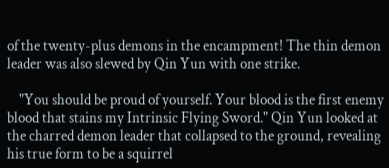of the twenty-plus demons in the encampment! The thin demon leader was also slewed by Qin Yun with one strike.

    "You should be proud of yourself. Your blood is the first enemy blood that stains my Intrinsic Flying Sword." Qin Yun looked at the charred demon leader that collapsed to the ground, revealing his true form to be a squirrel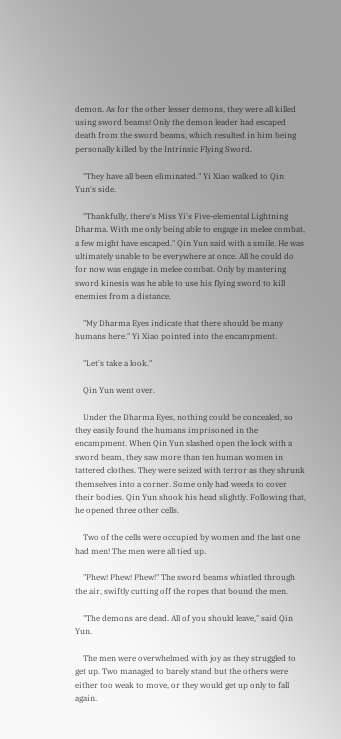demon. As for the other lesser demons, they were all killed using sword beams! Only the demon leader had escaped death from the sword beams, which resulted in him being personally killed by the Intrinsic Flying Sword.

    "They have all been eliminated." Yi Xiao walked to Qin Yun's side.

    "Thankfully, there's Miss Yi's Five-elemental Lightning Dharma. With me only being able to engage in melee combat, a few might have escaped." Qin Yun said with a smile. He was ultimately unable to be everywhere at once. All he could do for now was engage in melee combat. Only by mastering sword kinesis was he able to use his flying sword to kill enemies from a distance.

    "My Dharma Eyes indicate that there should be many humans here." Yi Xiao pointed into the encampment.

    "Let's take a look."

    Qin Yun went over.

    Under the Dharma Eyes, nothing could be concealed, so they easily found the humans imprisoned in the encampment. When Qin Yun slashed open the lock with a sword beam, they saw more than ten human women in tattered clothes. They were seized with terror as they shrunk themselves into a corner. Some only had weeds to cover their bodies. Qin Yun shook his head slightly. Following that, he opened three other cells.

    Two of the cells were occupied by women and the last one had men! The men were all tied up.

    "Phew! Phew! Phew!" The sword beams whistled through the air, swiftly cutting off the ropes that bound the men.

    "The demons are dead. All of you should leave," said Qin Yun.

    The men were overwhelmed with joy as they struggled to get up. Two managed to barely stand but the others were either too weak to move, or they would get up only to fall again.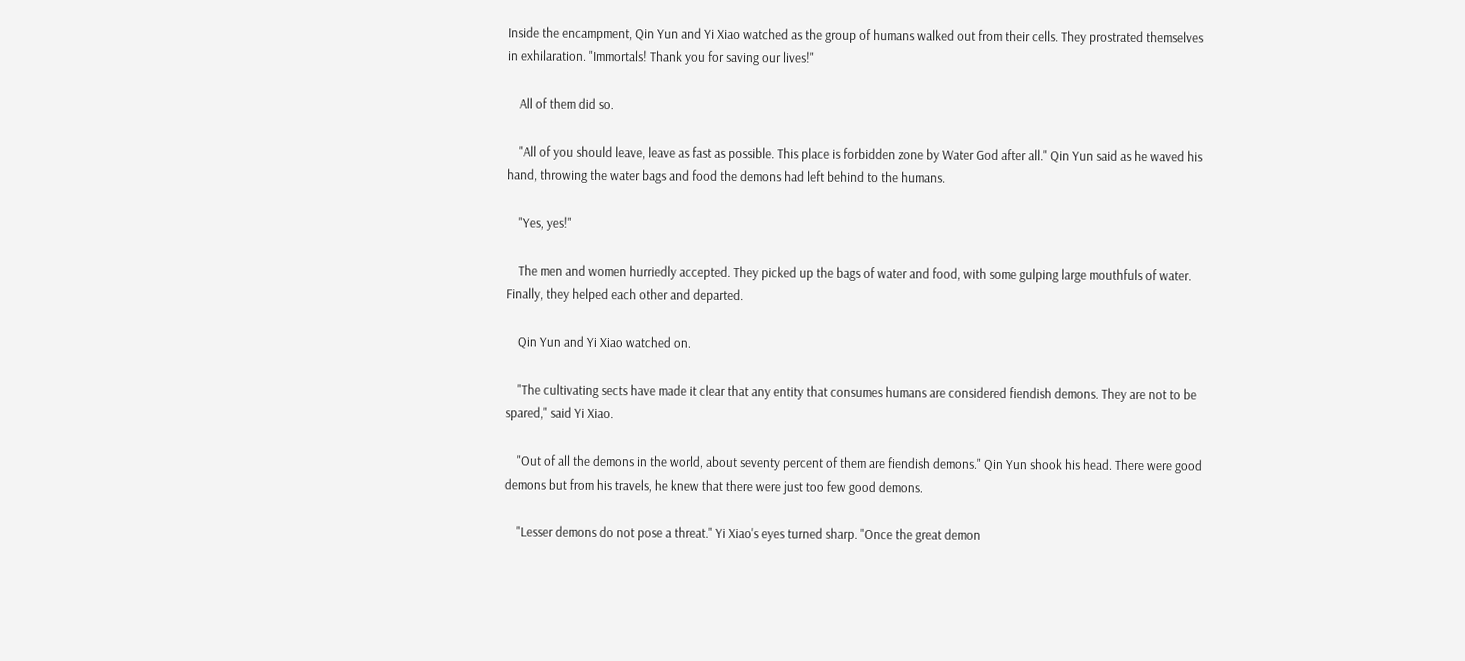Inside the encampment, Qin Yun and Yi Xiao watched as the group of humans walked out from their cells. They prostrated themselves in exhilaration. "Immortals! Thank you for saving our lives!"

    All of them did so.

    "All of you should leave, leave as fast as possible. This place is forbidden zone by Water God after all." Qin Yun said as he waved his hand, throwing the water bags and food the demons had left behind to the humans.

    "Yes, yes!"

    The men and women hurriedly accepted. They picked up the bags of water and food, with some gulping large mouthfuls of water. Finally, they helped each other and departed.

    Qin Yun and Yi Xiao watched on.

    "The cultivating sects have made it clear that any entity that consumes humans are considered fiendish demons. They are not to be spared," said Yi Xiao.

    "Out of all the demons in the world, about seventy percent of them are fiendish demons." Qin Yun shook his head. There were good demons but from his travels, he knew that there were just too few good demons.

    "Lesser demons do not pose a threat." Yi Xiao's eyes turned sharp. "Once the great demon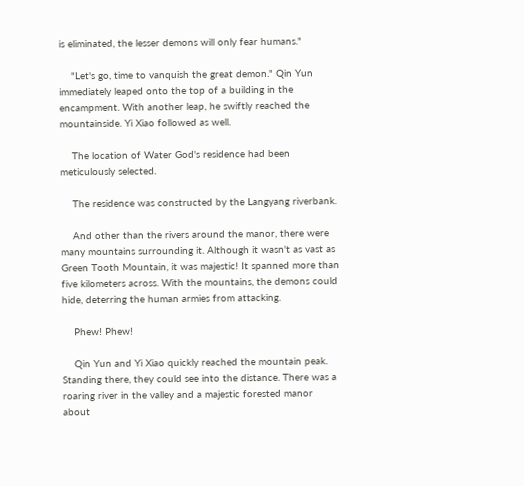is eliminated, the lesser demons will only fear humans."

    "Let's go, time to vanquish the great demon." Qin Yun immediately leaped onto the top of a building in the encampment. With another leap, he swiftly reached the mountainside. Yi Xiao followed as well.

    The location of Water God's residence had been meticulously selected.

    The residence was constructed by the Langyang riverbank.

    And other than the rivers around the manor, there were many mountains surrounding it. Although it wasn't as vast as Green Tooth Mountain, it was majestic! It spanned more than five kilometers across. With the mountains, the demons could hide, deterring the human armies from attacking.

    Phew! Phew!

    Qin Yun and Yi Xiao quickly reached the mountain peak. Standing there, they could see into the distance. There was a roaring river in the valley and a majestic forested manor about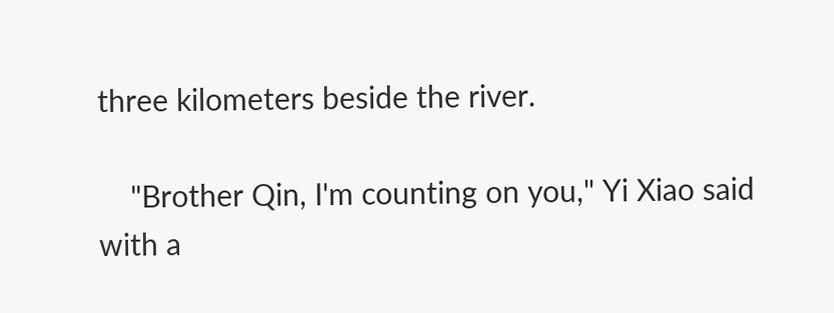three kilometers beside the river.

    "Brother Qin, I'm counting on you," Yi Xiao said with a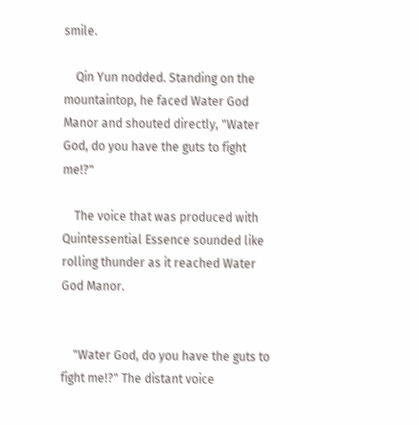smile.

    Qin Yun nodded. Standing on the mountaintop, he faced Water God Manor and shouted directly, "Water God, do you have the guts to fight me!?"

    The voice that was produced with Quintessential Essence sounded like rolling thunder as it reached Water God Manor.


    "Water God, do you have the guts to fight me!?" The distant voice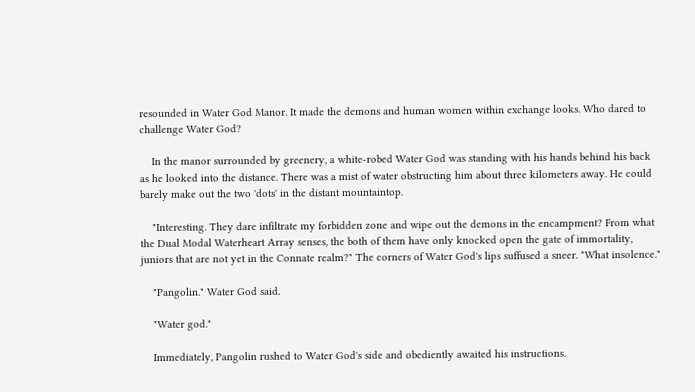resounded in Water God Manor. It made the demons and human women within exchange looks. Who dared to challenge Water God?

    In the manor surrounded by greenery, a white-robed Water God was standing with his hands behind his back as he looked into the distance. There was a mist of water obstructing him about three kilometers away. He could barely make out the two 'dots' in the distant mountaintop.

    "Interesting. They dare infiltrate my forbidden zone and wipe out the demons in the encampment? From what the Dual Modal Waterheart Array senses, the both of them have only knocked open the gate of immortality, juniors that are not yet in the Connate realm?" The corners of Water God's lips suffused a sneer. "What insolence."

    "Pangolin." Water God said.

    "Water god."

    Immediately, Pangolin rushed to Water God's side and obediently awaited his instructions.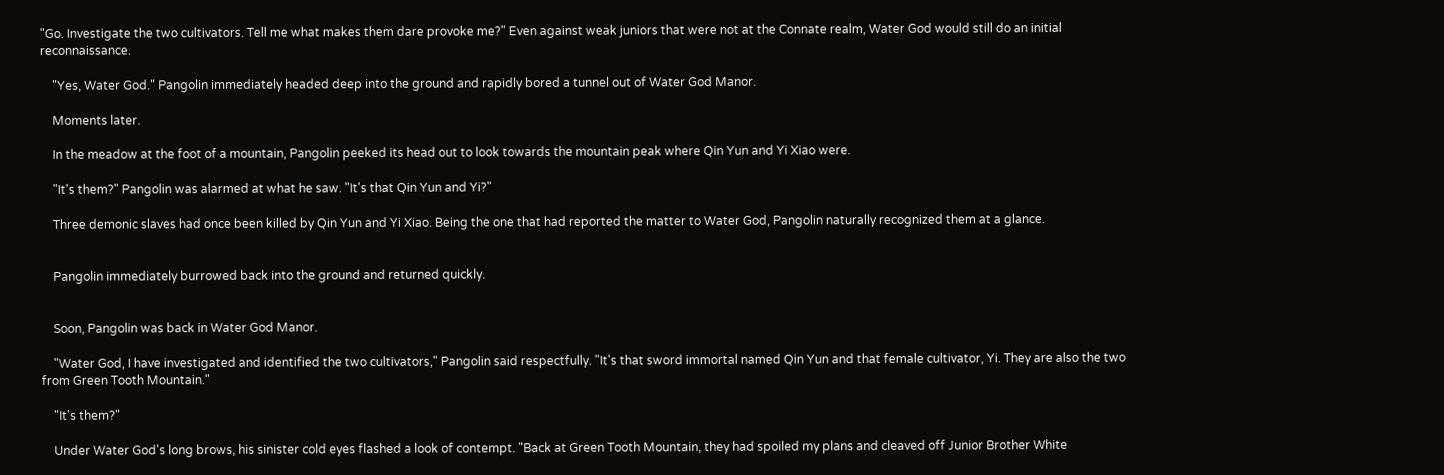"Go. Investigate the two cultivators. Tell me what makes them dare provoke me?" Even against weak juniors that were not at the Connate realm, Water God would still do an initial reconnaissance.

    "Yes, Water God." Pangolin immediately headed deep into the ground and rapidly bored a tunnel out of Water God Manor.

    Moments later.

    In the meadow at the foot of a mountain, Pangolin peeked its head out to look towards the mountain peak where Qin Yun and Yi Xiao were.

    "It's them?" Pangolin was alarmed at what he saw. "It's that Qin Yun and Yi?"

    Three demonic slaves had once been killed by Qin Yun and Yi Xiao. Being the one that had reported the matter to Water God, Pangolin naturally recognized them at a glance.


    Pangolin immediately burrowed back into the ground and returned quickly.


    Soon, Pangolin was back in Water God Manor.

    "Water God, I have investigated and identified the two cultivators," Pangolin said respectfully. "It's that sword immortal named Qin Yun and that female cultivator, Yi. They are also the two from Green Tooth Mountain."

    "It's them?"

    Under Water God's long brows, his sinister cold eyes flashed a look of contempt. "Back at Green Tooth Mountain, they had spoiled my plans and cleaved off Junior Brother White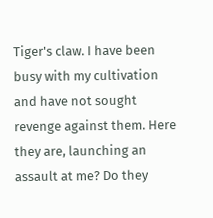Tiger's claw. I have been busy with my cultivation and have not sought revenge against them. Here they are, launching an assault at me? Do they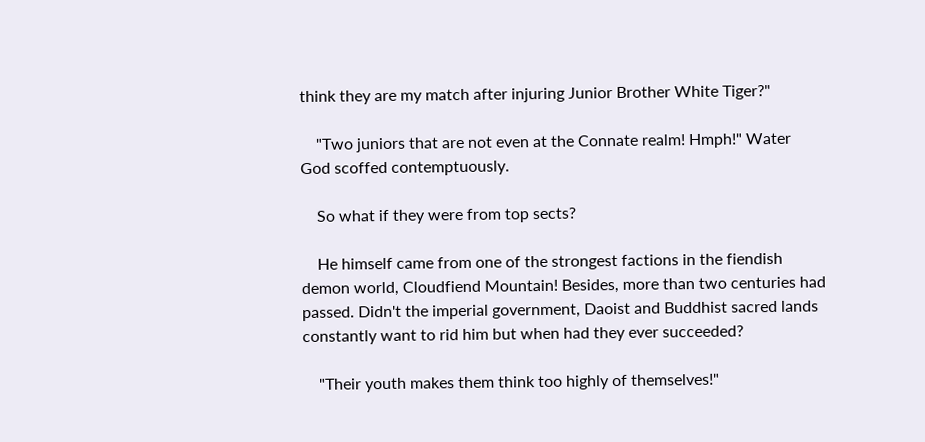think they are my match after injuring Junior Brother White Tiger?"

    "Two juniors that are not even at the Connate realm! Hmph!" Water God scoffed contemptuously.

    So what if they were from top sects?

    He himself came from one of the strongest factions in the fiendish demon world, Cloudfiend Mountain! Besides, more than two centuries had passed. Didn't the imperial government, Daoist and Buddhist sacred lands constantly want to rid him but when had they ever succeeded?

    "Their youth makes them think too highly of themselves!"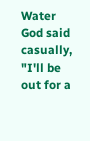Water God said casually, "I'll be out for a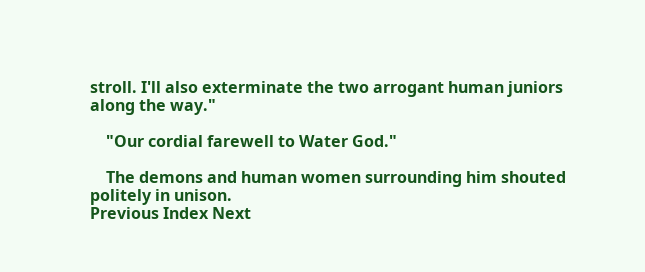stroll. I'll also exterminate the two arrogant human juniors along the way."

    "Our cordial farewell to Water God."

    The demons and human women surrounding him shouted politely in unison.
Previous Index Next